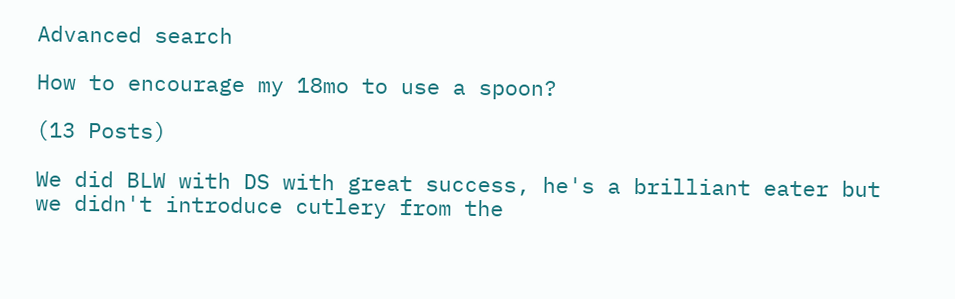Advanced search

How to encourage my 18mo to use a spoon?

(13 Posts)

We did BLW with DS with great success, he's a brilliant eater but we didn't introduce cutlery from the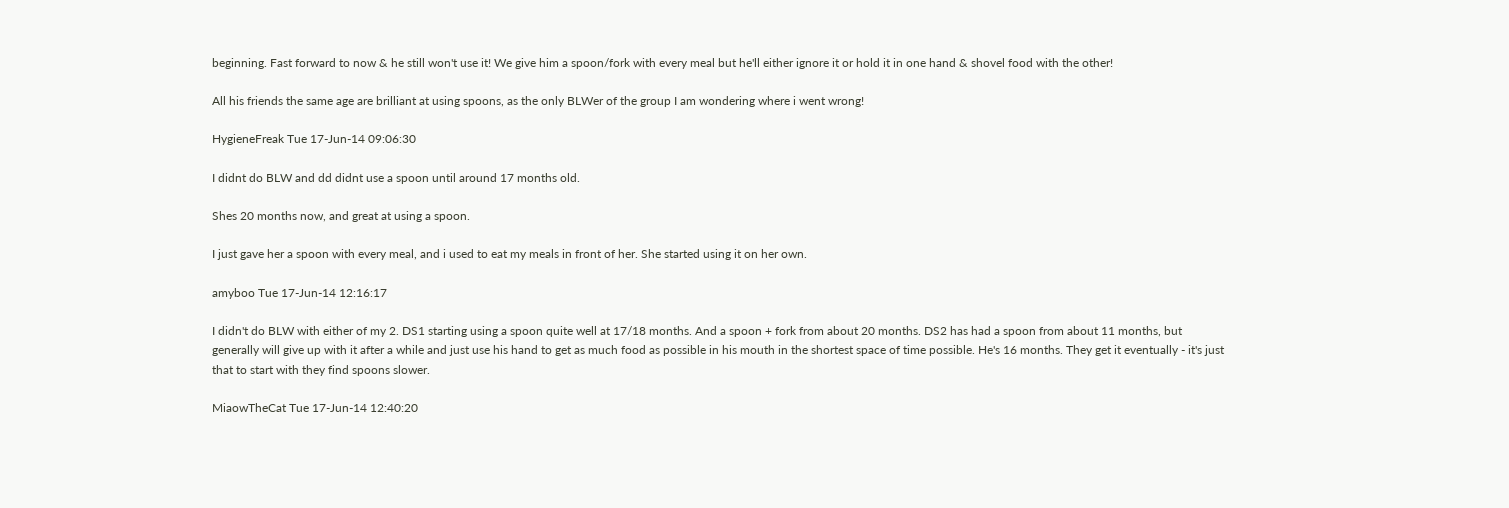beginning. Fast forward to now & he still won't use it! We give him a spoon/fork with every meal but he'll either ignore it or hold it in one hand & shovel food with the other!

All his friends the same age are brilliant at using spoons, as the only BLWer of the group I am wondering where i went wrong!

HygieneFreak Tue 17-Jun-14 09:06:30

I didnt do BLW and dd didnt use a spoon until around 17 months old.

Shes 20 months now, and great at using a spoon.

I just gave her a spoon with every meal, and i used to eat my meals in front of her. She started using it on her own.

amyboo Tue 17-Jun-14 12:16:17

I didn't do BLW with either of my 2. DS1 starting using a spoon quite well at 17/18 months. And a spoon + fork from about 20 months. DS2 has had a spoon from about 11 months, but generally will give up with it after a while and just use his hand to get as much food as possible in his mouth in the shortest space of time possible. He's 16 months. They get it eventually - it's just that to start with they find spoons slower.

MiaowTheCat Tue 17-Jun-14 12:40:20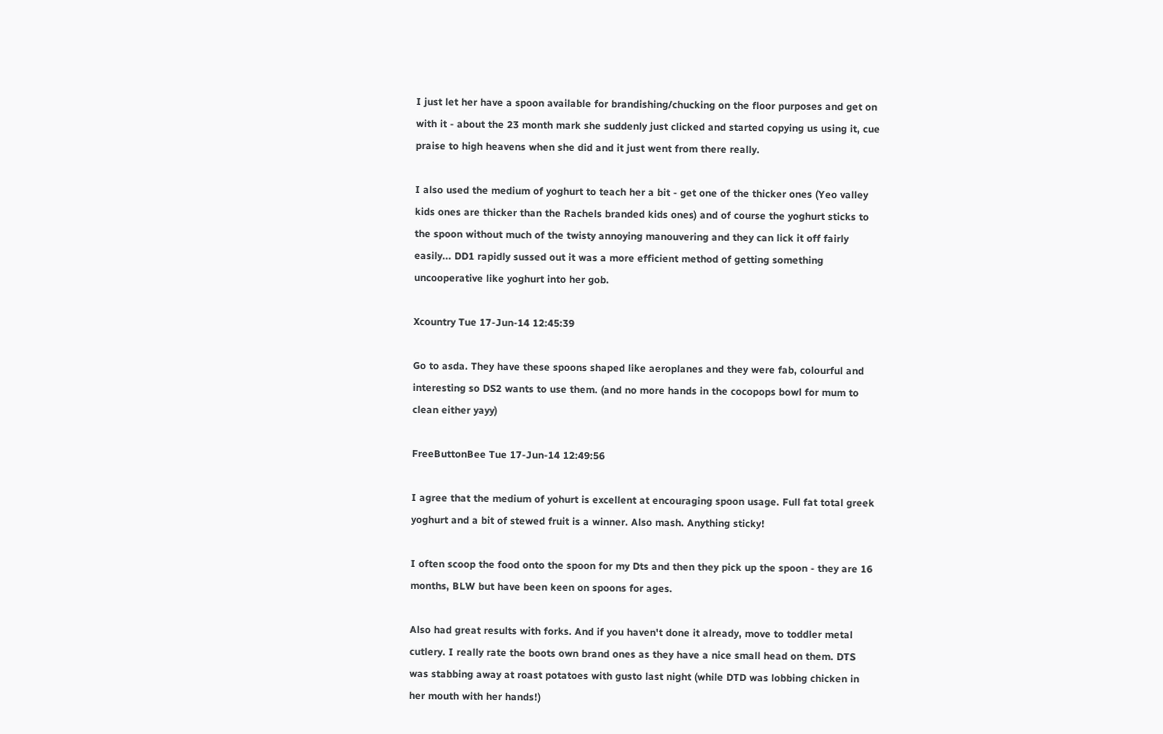I just let her have a spoon available for brandishing/chucking on the floor purposes and get on with it - about the 23 month mark she suddenly just clicked and started copying us using it, cue praise to high heavens when she did and it just went from there really.

I also used the medium of yoghurt to teach her a bit - get one of the thicker ones (Yeo valley kids ones are thicker than the Rachels branded kids ones) and of course the yoghurt sticks to the spoon without much of the twisty annoying manouvering and they can lick it off fairly easily... DD1 rapidly sussed out it was a more efficient method of getting something uncooperative like yoghurt into her gob.

Xcountry Tue 17-Jun-14 12:45:39

Go to asda. They have these spoons shaped like aeroplanes and they were fab, colourful and interesting so DS2 wants to use them. (and no more hands in the cocopops bowl for mum to clean either yayy)

FreeButtonBee Tue 17-Jun-14 12:49:56

I agree that the medium of yohurt is excellent at encouraging spoon usage. Full fat total greek yoghurt and a bit of stewed fruit is a winner. Also mash. Anything sticky!

I often scoop the food onto the spoon for my Dts and then they pick up the spoon - they are 16 months, BLW but have been keen on spoons for ages.

Also had great results with forks. And if you haven't done it already, move to toddler metal cutlery. I really rate the boots own brand ones as they have a nice small head on them. DTS was stabbing away at roast potatoes with gusto last night (while DTD was lobbing chicken in her mouth with her hands!)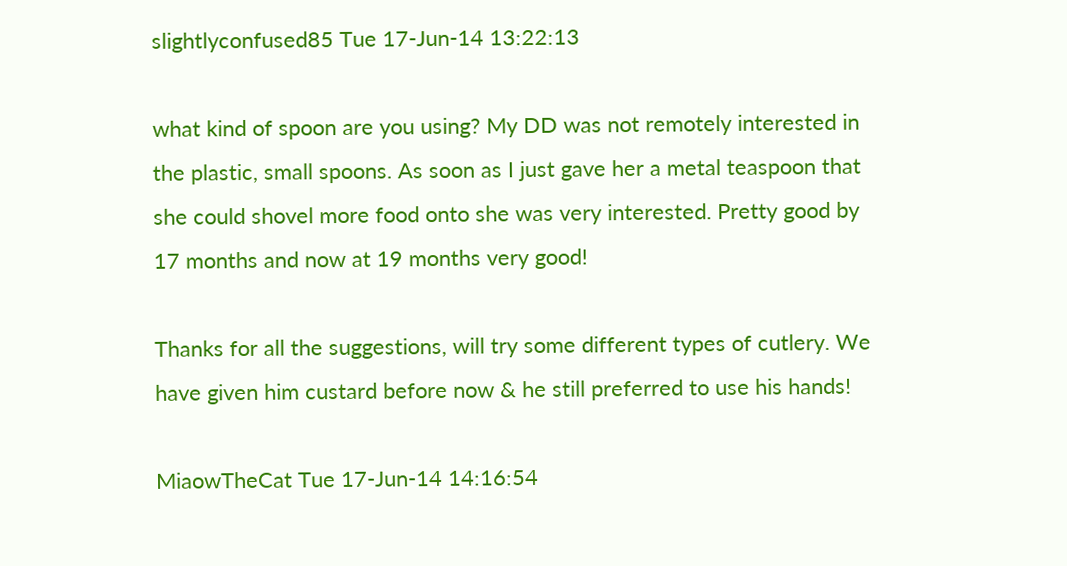slightlyconfused85 Tue 17-Jun-14 13:22:13

what kind of spoon are you using? My DD was not remotely interested in the plastic, small spoons. As soon as I just gave her a metal teaspoon that she could shovel more food onto she was very interested. Pretty good by 17 months and now at 19 months very good!

Thanks for all the suggestions, will try some different types of cutlery. We have given him custard before now & he still preferred to use his hands!

MiaowTheCat Tue 17-Jun-14 14:16:54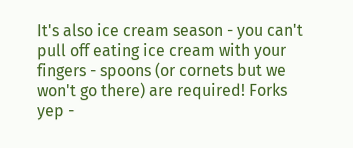It's also ice cream season - you can't pull off eating ice cream with your fingers - spoons (or cornets but we won't go there) are required! Forks yep -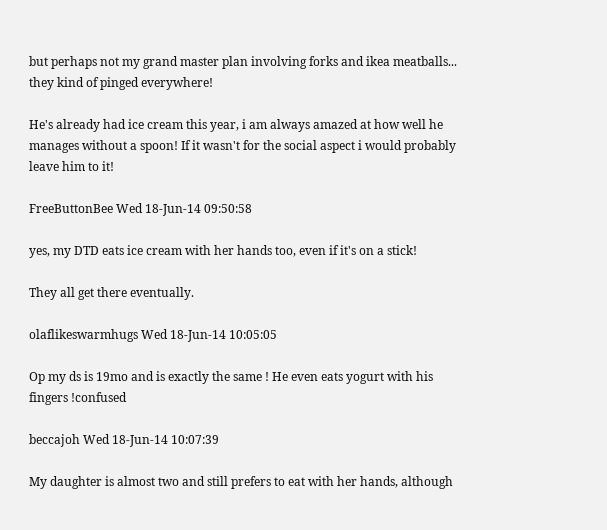but perhaps not my grand master plan involving forks and ikea meatballs... they kind of pinged everywhere!

He's already had ice cream this year, i am always amazed at how well he manages without a spoon! If it wasn't for the social aspect i would probably leave him to it!

FreeButtonBee Wed 18-Jun-14 09:50:58

yes, my DTD eats ice cream with her hands too, even if it's on a stick!

They all get there eventually.

olaflikeswarmhugs Wed 18-Jun-14 10:05:05

Op my ds is 19mo and is exactly the same ! He even eats yogurt with his fingers !confused

beccajoh Wed 18-Jun-14 10:07:39

My daughter is almost two and still prefers to eat with her hands, although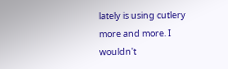lately is using cutlery more and more. I wouldn't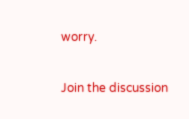worry.

Join the discussion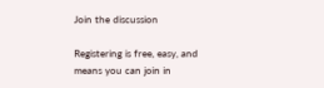Join the discussion

Registering is free, easy, and means you can join in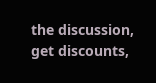the discussion, get discounts,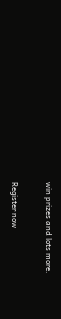win prizes and lots more.

Register now